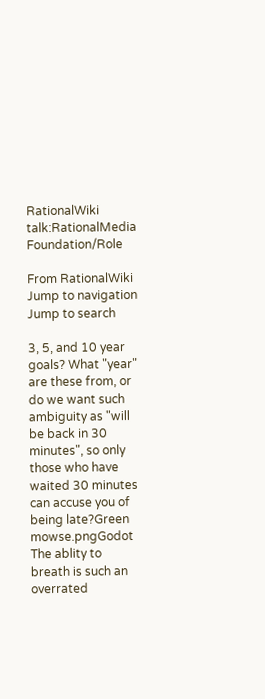RationalWiki talk:RationalMedia Foundation/Role

From RationalWiki
Jump to navigation Jump to search

3, 5, and 10 year goals? What "year" are these from, or do we want such ambiguity as "will be back in 30 minutes", so only those who have waited 30 minutes can accuse you of being late?Green mowse.pngGodot The ablity to breath is such an overrated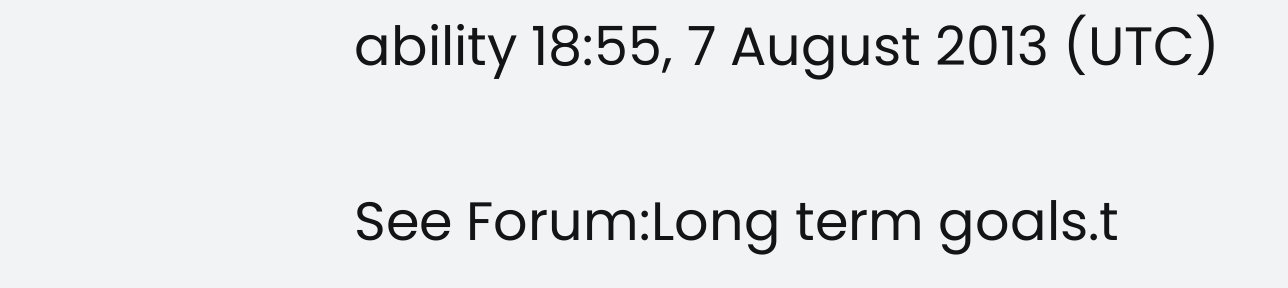ability 18:55, 7 August 2013 (UTC)

See Forum:Long term goals.t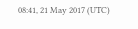08:41, 21 May 2017 (UTC)